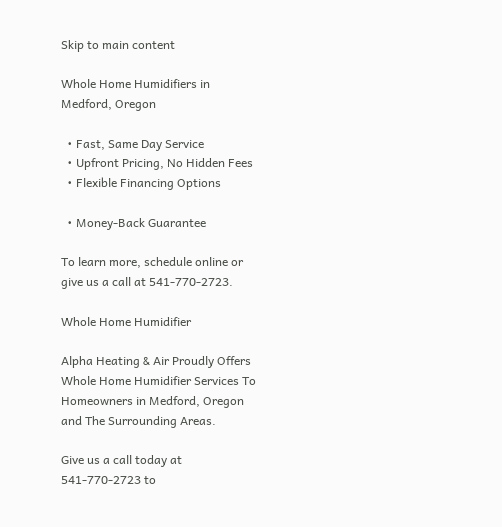Skip to main content

Whole Home Humidifiers in Medford, Oregon

  • Fast, Same Day Service
  • Upfront Pricing, No Hidden Fees
  • Flexible Financing Options

  • Money-Back Guarantee

To learn more, schedule online or give us a call at 541-770-2723.

Whole Home Humidifier

Alpha Heating & Air Proudly Offers Whole Home Humidifier Services To Homeowners in Medford, Oregon and The Surrounding Areas.

Give us a call today at 541-770-2723 to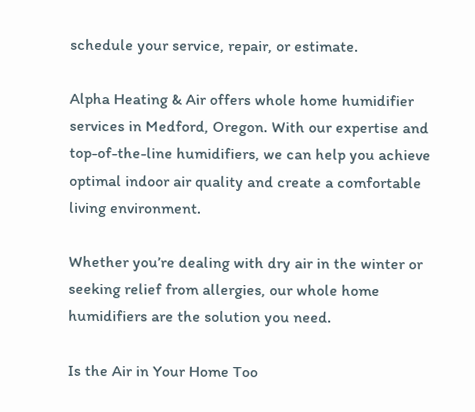schedule your service, repair, or estimate.

Alpha Heating & Air offers whole home humidifier services in Medford, Oregon. With our expertise and top-of-the-line humidifiers, we can help you achieve optimal indoor air quality and create a comfortable living environment.

Whether you’re dealing with dry air in the winter or seeking relief from allergies, our whole home humidifiers are the solution you need.

Is the Air in Your Home Too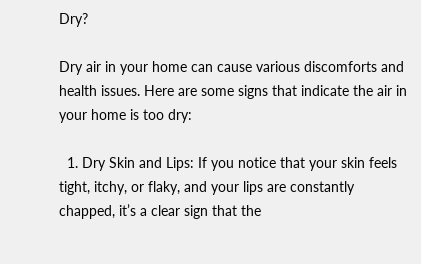Dry?

Dry air in your home can cause various discomforts and health issues. Here are some signs that indicate the air in your home is too dry:

  1. Dry Skin and Lips: If you notice that your skin feels tight, itchy, or flaky, and your lips are constantly chapped, it’s a clear sign that the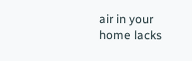air in your home lacks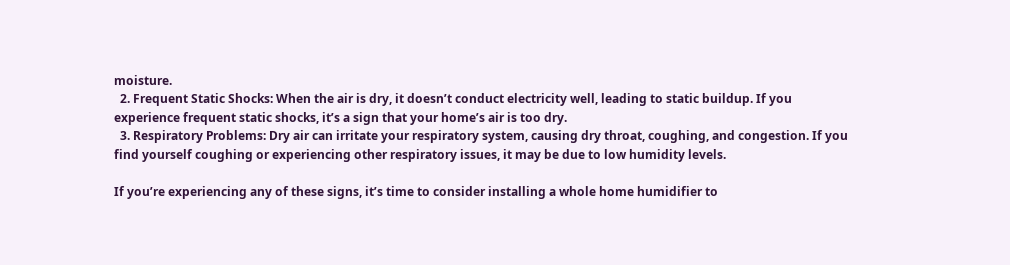moisture.
  2. Frequent Static Shocks: When the air is dry, it doesn’t conduct electricity well, leading to static buildup. If you experience frequent static shocks, it’s a sign that your home’s air is too dry.
  3. Respiratory Problems: Dry air can irritate your respiratory system, causing dry throat, coughing, and congestion. If you find yourself coughing or experiencing other respiratory issues, it may be due to low humidity levels.

If you’re experiencing any of these signs, it’s time to consider installing a whole home humidifier to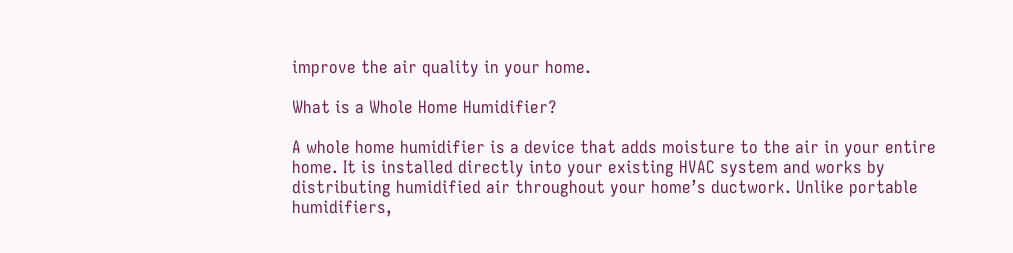improve the air quality in your home.

What is a Whole Home Humidifier?

A whole home humidifier is a device that adds moisture to the air in your entire home. It is installed directly into your existing HVAC system and works by distributing humidified air throughout your home’s ductwork. Unlike portable humidifiers,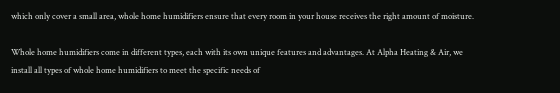which only cover a small area, whole home humidifiers ensure that every room in your house receives the right amount of moisture.

Whole home humidifiers come in different types, each with its own unique features and advantages. At Alpha Heating & Air, we install all types of whole home humidifiers to meet the specific needs of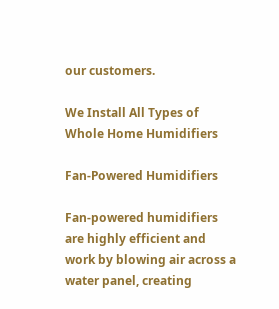our customers.

We Install All Types of Whole Home Humidifiers

Fan-Powered Humidifiers

Fan-powered humidifiers are highly efficient and work by blowing air across a water panel, creating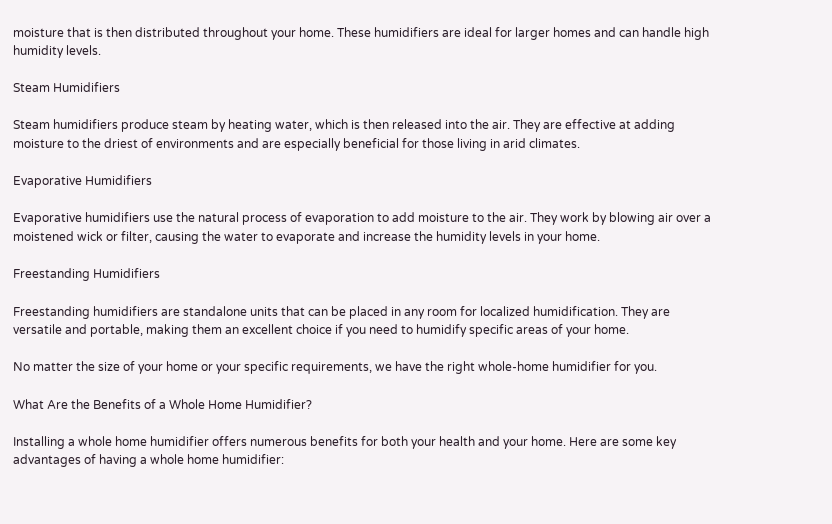moisture that is then distributed throughout your home. These humidifiers are ideal for larger homes and can handle high humidity levels.

Steam Humidifiers

Steam humidifiers produce steam by heating water, which is then released into the air. They are effective at adding moisture to the driest of environments and are especially beneficial for those living in arid climates.

Evaporative Humidifiers

Evaporative humidifiers use the natural process of evaporation to add moisture to the air. They work by blowing air over a moistened wick or filter, causing the water to evaporate and increase the humidity levels in your home.

Freestanding Humidifiers

Freestanding humidifiers are standalone units that can be placed in any room for localized humidification. They are versatile and portable, making them an excellent choice if you need to humidify specific areas of your home.

No matter the size of your home or your specific requirements, we have the right whole-home humidifier for you.

What Are the Benefits of a Whole Home Humidifier?

Installing a whole home humidifier offers numerous benefits for both your health and your home. Here are some key advantages of having a whole home humidifier: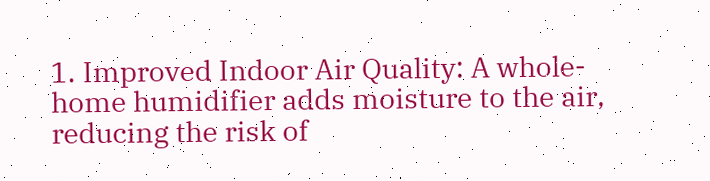1. Improved Indoor Air Quality: A whole-home humidifier adds moisture to the air, reducing the risk of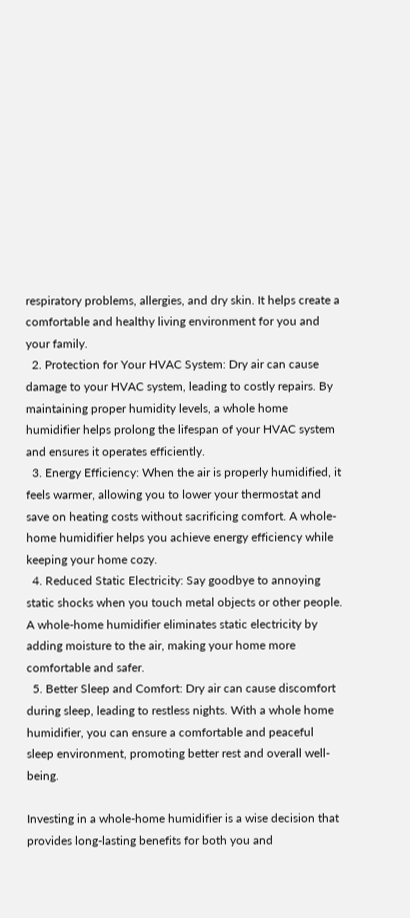respiratory problems, allergies, and dry skin. It helps create a comfortable and healthy living environment for you and your family.
  2. Protection for Your HVAC System: Dry air can cause damage to your HVAC system, leading to costly repairs. By maintaining proper humidity levels, a whole home humidifier helps prolong the lifespan of your HVAC system and ensures it operates efficiently.
  3. Energy Efficiency: When the air is properly humidified, it feels warmer, allowing you to lower your thermostat and save on heating costs without sacrificing comfort. A whole-home humidifier helps you achieve energy efficiency while keeping your home cozy.
  4. Reduced Static Electricity: Say goodbye to annoying static shocks when you touch metal objects or other people. A whole-home humidifier eliminates static electricity by adding moisture to the air, making your home more comfortable and safer.
  5. Better Sleep and Comfort: Dry air can cause discomfort during sleep, leading to restless nights. With a whole home humidifier, you can ensure a comfortable and peaceful sleep environment, promoting better rest and overall well-being.

Investing in a whole-home humidifier is a wise decision that provides long-lasting benefits for both you and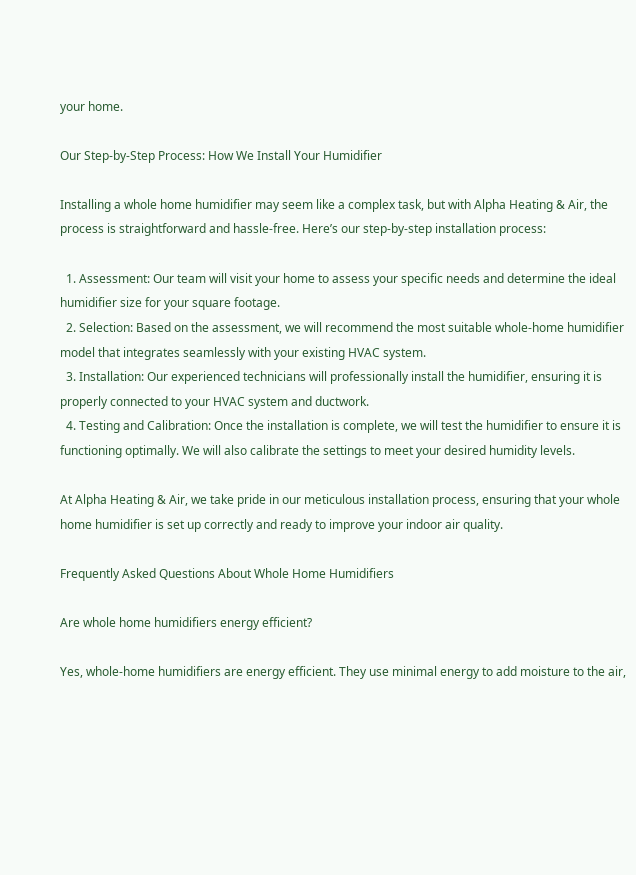your home.

Our Step-by-Step Process: How We Install Your Humidifier

Installing a whole home humidifier may seem like a complex task, but with Alpha Heating & Air, the process is straightforward and hassle-free. Here’s our step-by-step installation process:

  1. Assessment: Our team will visit your home to assess your specific needs and determine the ideal humidifier size for your square footage.
  2. Selection: Based on the assessment, we will recommend the most suitable whole-home humidifier model that integrates seamlessly with your existing HVAC system.
  3. Installation: Our experienced technicians will professionally install the humidifier, ensuring it is properly connected to your HVAC system and ductwork.
  4. Testing and Calibration: Once the installation is complete, we will test the humidifier to ensure it is functioning optimally. We will also calibrate the settings to meet your desired humidity levels.

At Alpha Heating & Air, we take pride in our meticulous installation process, ensuring that your whole home humidifier is set up correctly and ready to improve your indoor air quality.

Frequently Asked Questions About Whole Home Humidifiers

Are whole home humidifiers energy efficient?

Yes, whole-home humidifiers are energy efficient. They use minimal energy to add moisture to the air,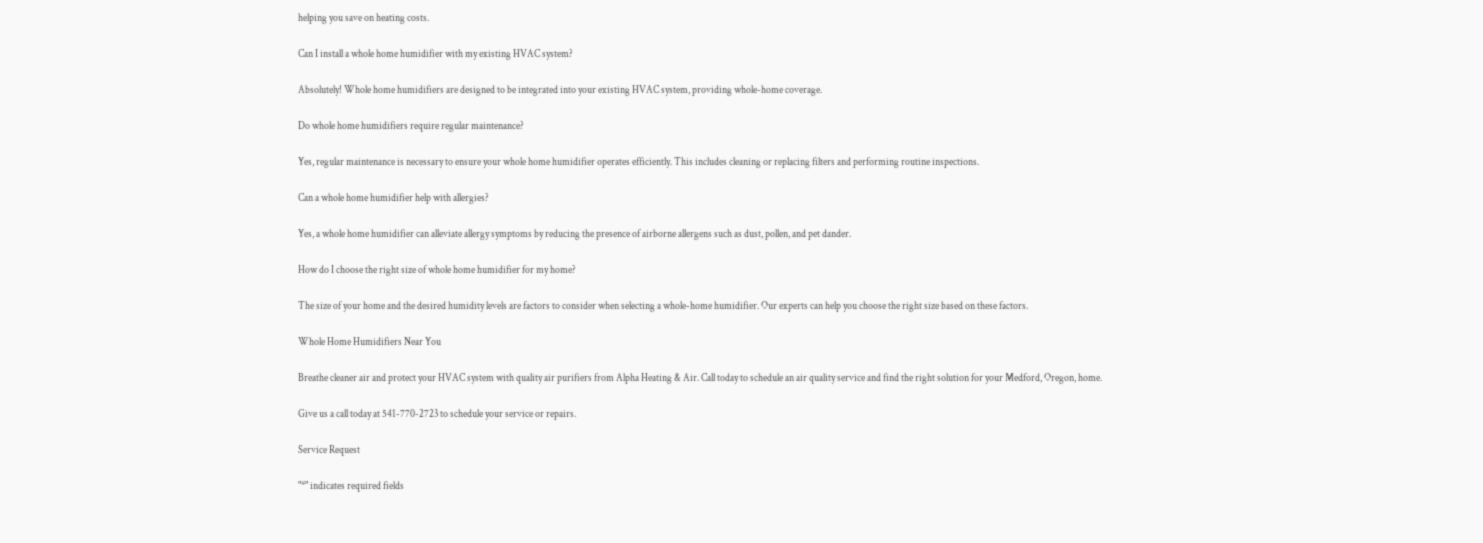helping you save on heating costs.

Can I install a whole home humidifier with my existing HVAC system?

Absolutely! Whole home humidifiers are designed to be integrated into your existing HVAC system, providing whole-home coverage.

Do whole home humidifiers require regular maintenance?

Yes, regular maintenance is necessary to ensure your whole home humidifier operates efficiently. This includes cleaning or replacing filters and performing routine inspections.

Can a whole home humidifier help with allergies?

Yes, a whole home humidifier can alleviate allergy symptoms by reducing the presence of airborne allergens such as dust, pollen, and pet dander.

How do I choose the right size of whole home humidifier for my home?

The size of your home and the desired humidity levels are factors to consider when selecting a whole-home humidifier. Our experts can help you choose the right size based on these factors.

Whole Home Humidifiers Near You

Breathe cleaner air and protect your HVAC system with quality air purifiers from Alpha Heating & Air. Call today to schedule an air quality service and find the right solution for your Medford, Oregon, home.

Give us a call today at 541-770-2723 to schedule your service or repairs.

Service Request

"*" indicates required fields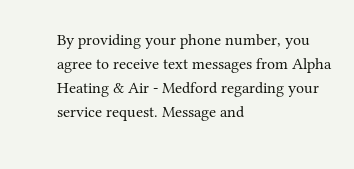By providing your phone number, you agree to receive text messages from Alpha Heating & Air - Medford regarding your service request. Message and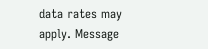data rates may apply. Message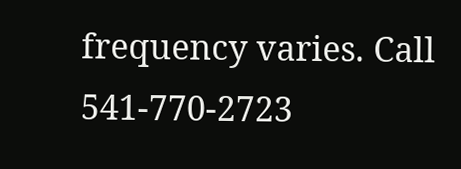frequency varies. Call 541-770-2723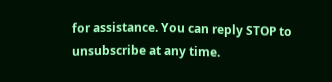for assistance. You can reply STOP to unsubscribe at any time.